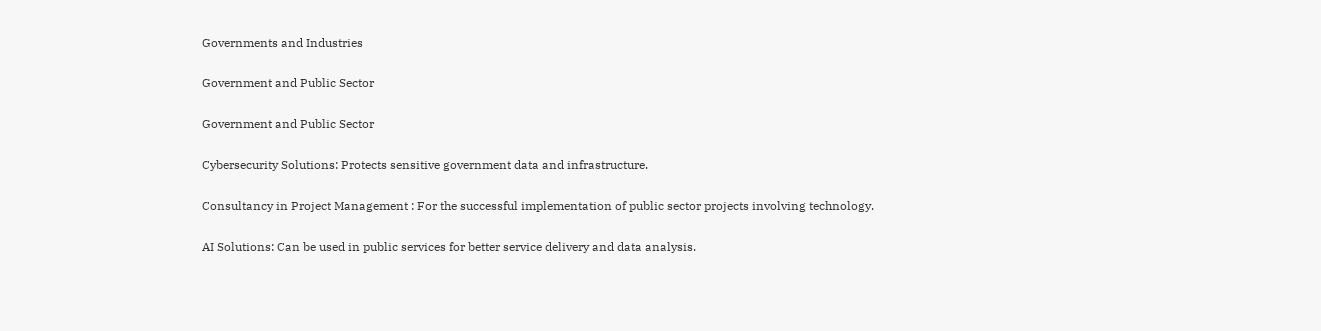Governments and Industries

Government and Public Sector

Government and Public Sector

Cybersecurity Solutions: Protects sensitive government data and infrastructure.

Consultancy in Project Management : For the successful implementation of public sector projects involving technology.

AI Solutions: Can be used in public services for better service delivery and data analysis.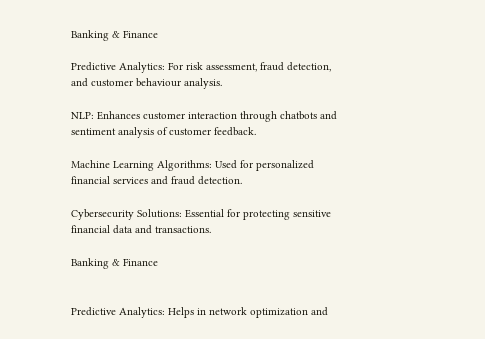Banking & Finance

Predictive Analytics: For risk assessment, fraud detection, and customer behaviour analysis.

NLP: Enhances customer interaction through chatbots and sentiment analysis of customer feedback.

Machine Learning Algorithms: Used for personalized financial services and fraud detection.

Cybersecurity Solutions: Essential for protecting sensitive financial data and transactions.

Banking & Finance


Predictive Analytics: Helps in network optimization and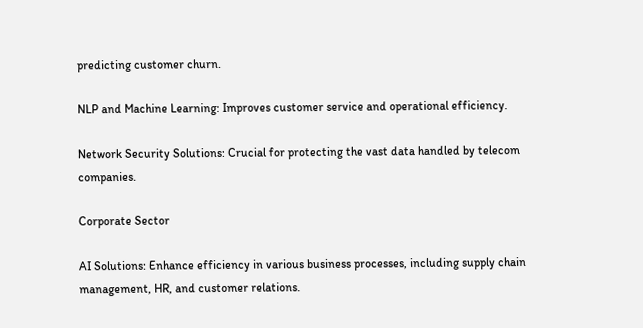predicting customer churn.

NLP and Machine Learning: Improves customer service and operational efficiency.

Network Security Solutions: Crucial for protecting the vast data handled by telecom companies.

Corporate Sector

AI Solutions: Enhance efficiency in various business processes, including supply chain management, HR, and customer relations.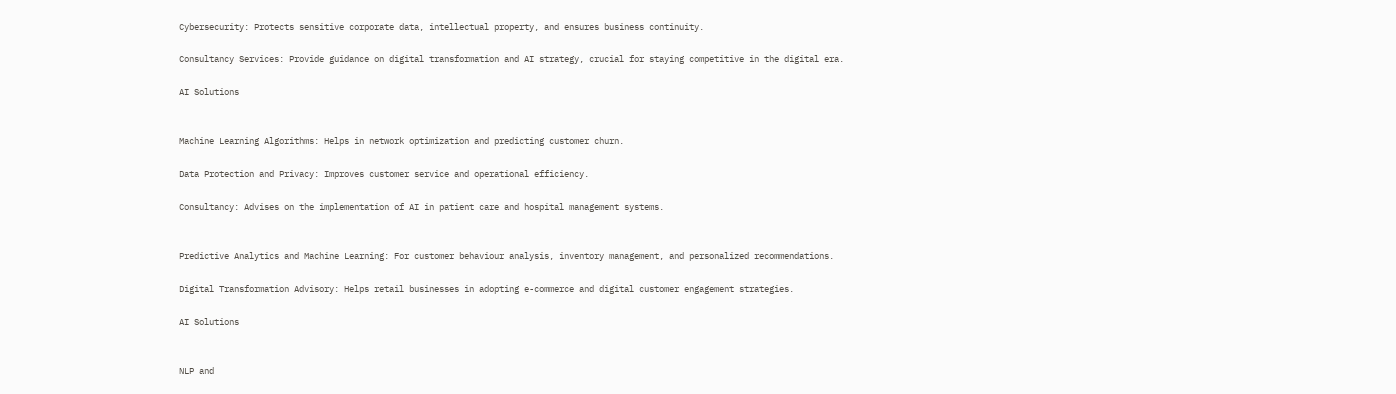Cybersecurity: Protects sensitive corporate data, intellectual property, and ensures business continuity.

Consultancy Services: Provide guidance on digital transformation and AI strategy, crucial for staying competitive in the digital era.

AI Solutions


Machine Learning Algorithms: Helps in network optimization and predicting customer churn.

Data Protection and Privacy: Improves customer service and operational efficiency.

Consultancy: Advises on the implementation of AI in patient care and hospital management systems.


Predictive Analytics and Machine Learning: For customer behaviour analysis, inventory management, and personalized recommendations.

Digital Transformation Advisory: Helps retail businesses in adopting e-commerce and digital customer engagement strategies.

AI Solutions


NLP and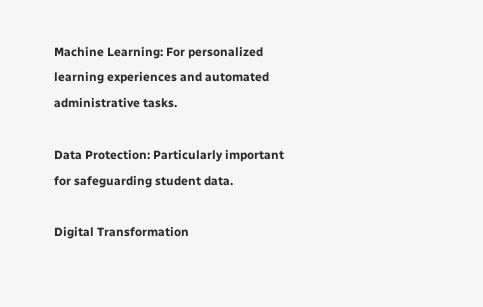Machine Learning: For personalized learning experiences and automated administrative tasks.

Data Protection: Particularly important for safeguarding student data.

Digital Transformation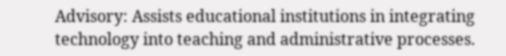Advisory: Assists educational institutions in integrating technology into teaching and administrative processes.